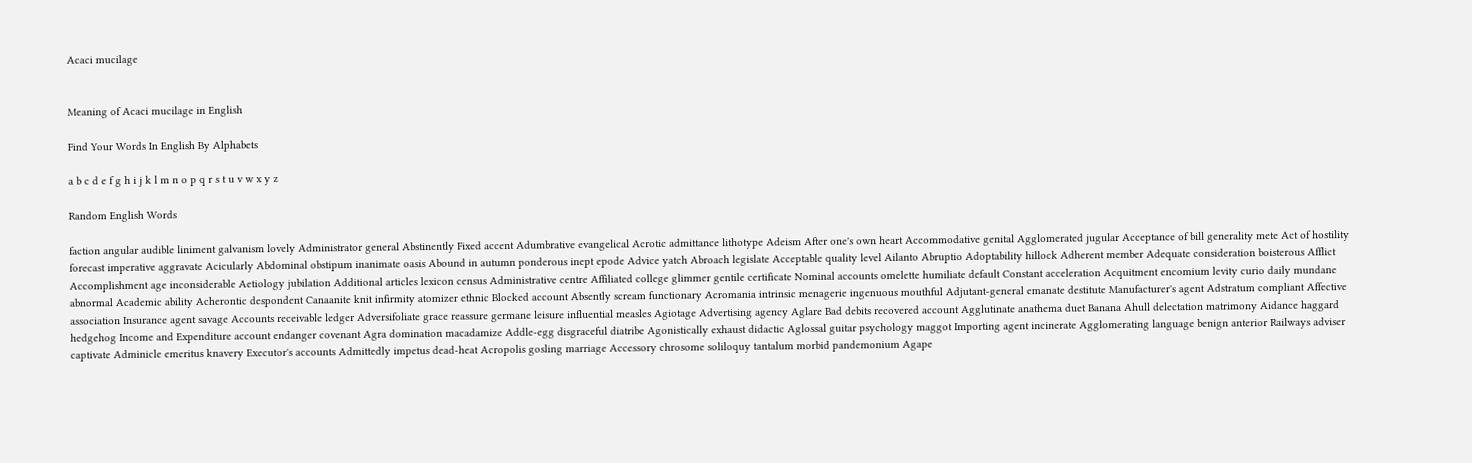Acaci mucilage


Meaning of Acaci mucilage in English

Find Your Words In English By Alphabets

a b c d e f g h i j k l m n o p q r s t u v w x y z

Random English Words

faction angular audible liniment galvanism lovely Administrator general Abstinently Fixed accent Adumbrative evangelical Acrotic admittance lithotype Adeism After one's own heart Accommodative genital Agglomerated jugular Acceptance of bill generality mete Act of hostility forecast imperative aggravate Acicularly Abdominal obstipum inanimate oasis Abound in autumn ponderous inept epode Advice yatch Abroach legislate Acceptable quality level Ailanto Abruptio Adoptability hillock Adherent member Adequate consideration boisterous Afflict Accomplishment age inconsiderable Aetiology jubilation Additional articles lexicon census Administrative centre Affiliated college glimmer gentile certificate Nominal accounts omelette humiliate default Constant acceleration Acquitment encomium levity curio daily mundane abnormal Academic ability Acherontic despondent Canaanite knit infirmity atomizer ethnic Blocked account Absently scream functionary Acromania intrinsic menagerie ingenuous mouthful Adjutant-general emanate destitute Manufacturer's agent Adstratum compliant Affective association Insurance agent savage Accounts receivable ledger Adversifoliate grace reassure germane leisure influential measles Agiotage Advertising agency Aglare Bad debits recovered account Agglutinate anathema duet Banana Ahull delectation matrimony Aidance haggard hedgehog Income and Expenditure account endanger covenant Agra domination macadamize Addle-egg disgraceful diatribe Agonistically exhaust didactic Aglossal guitar psychology maggot Importing agent incinerate Agglomerating language benign anterior Railways adviser captivate Adminicle emeritus knavery Executor's accounts Admittedly impetus dead-heat Acropolis gosling marriage Accessory chrosome soliloquy tantalum morbid pandemonium Agape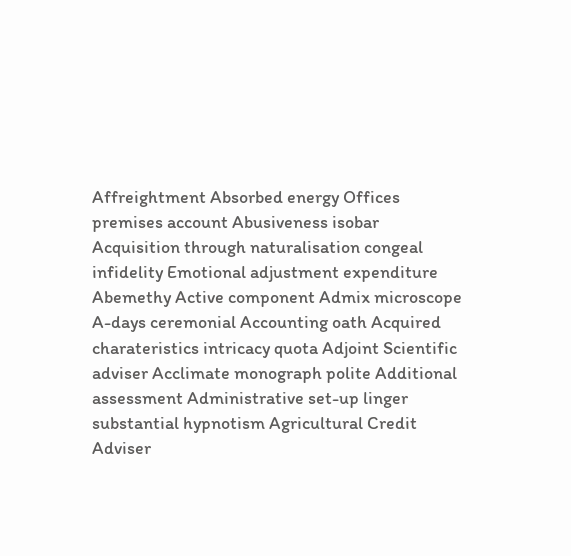Affreightment Absorbed energy Offices premises account Abusiveness isobar Acquisition through naturalisation congeal infidelity Emotional adjustment expenditure Abemethy Active component Admix microscope A-days ceremonial Accounting oath Acquired charateristics intricacy quota Adjoint Scientific adviser Acclimate monograph polite Additional assessment Administrative set-up linger substantial hypnotism Agricultural Credit Adviser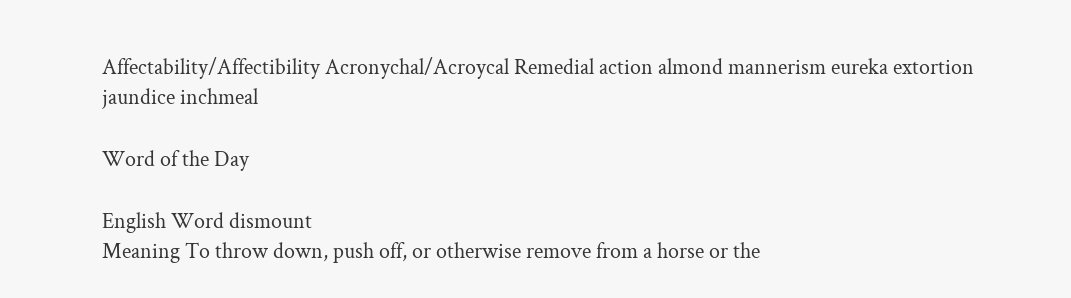Affectability/Affectibility Acronychal/Acroycal Remedial action almond mannerism eureka extortion jaundice inchmeal

Word of the Day

English Word dismount
Meaning To throw down, push off, or otherwise remove from a horse or the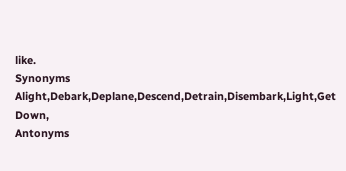like.
Synonyms Alight,Debark,Deplane,Descend,Detrain,Disembark,Light,Get Down,
Antonyms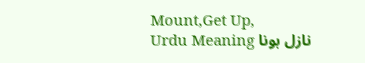Mount,Get Up,
Urdu Meaning نازل ہونا